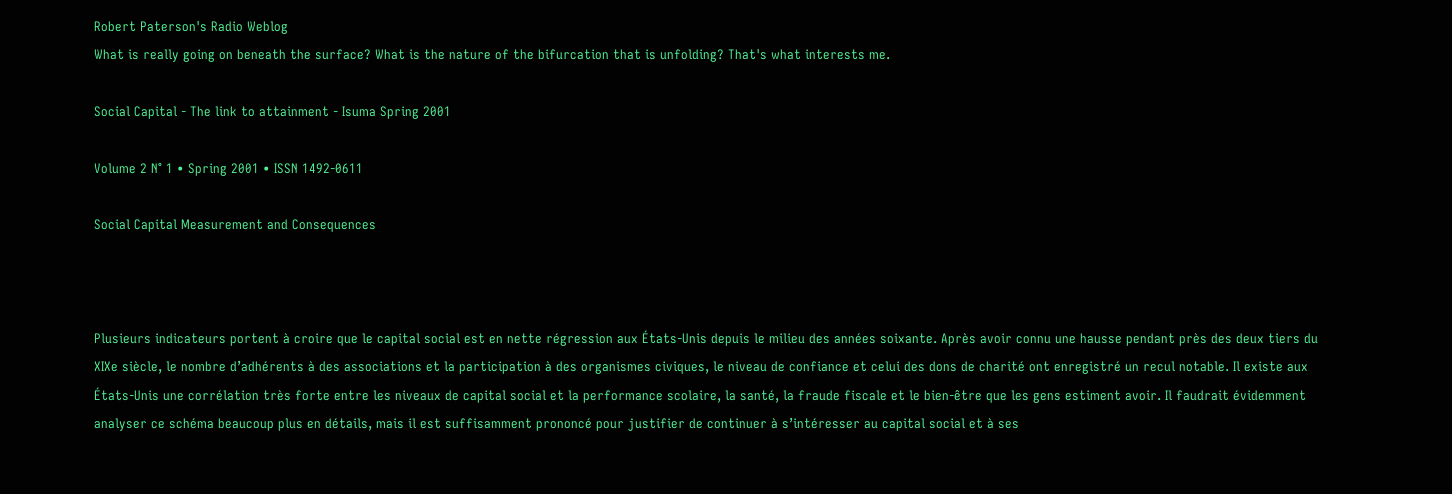Robert Paterson's Radio Weblog
What is really going on beneath the surface? What is the nature of the bifurcation that is unfolding? That's what interests me.

Social Capital - The link to attainment - Isuma Spring 2001

Volume 2 N° 1 • Spring 2001 • ISSN 1492-0611

Social Capital Measurement and Consequences



Plusieurs indicateurs portent à croire que le capital social est en nette régression aux États-Unis depuis le milieu des années soixante. Après avoir connu une hausse pendant près des deux tiers du XIXe siècle, le nombre d’adhérents à des associations et la participation à des organismes civiques, le niveau de confiance et celui des dons de charité ont enregistré un recul notable. Il existe aux États-Unis une corrélation très forte entre les niveaux de capital social et la performance scolaire, la santé, la fraude fiscale et le bien-être que les gens estiment avoir. Il faudrait évidemment analyser ce schéma beaucoup plus en détails, mais il est suffisamment prononcé pour justifier de continuer à s’intéresser au capital social et à ses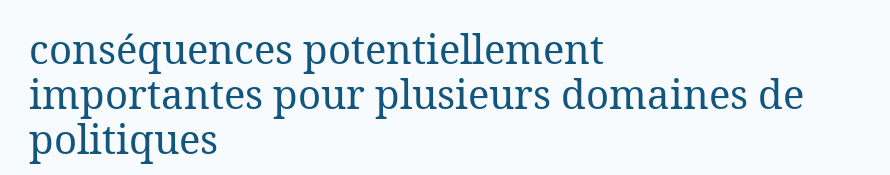conséquences potentiellement importantes pour plusieurs domaines de politiques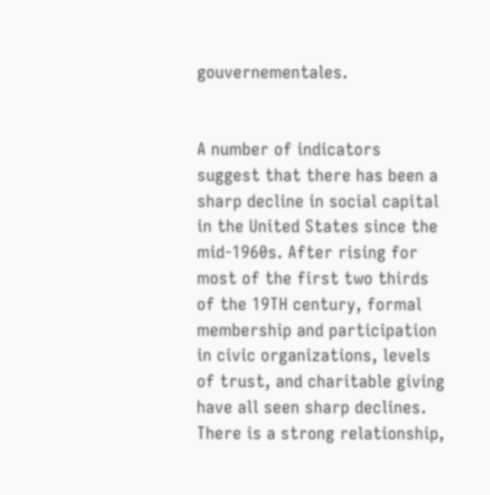gouvernementales.


A number of indicators suggest that there has been a sharp decline in social capital in the United States since the mid-1960s. After rising for most of the first two thirds of the 19TH century, formal membership and participation in civic organizations, levels of trust, and charitable giving have all seen sharp declines. There is a strong relationship,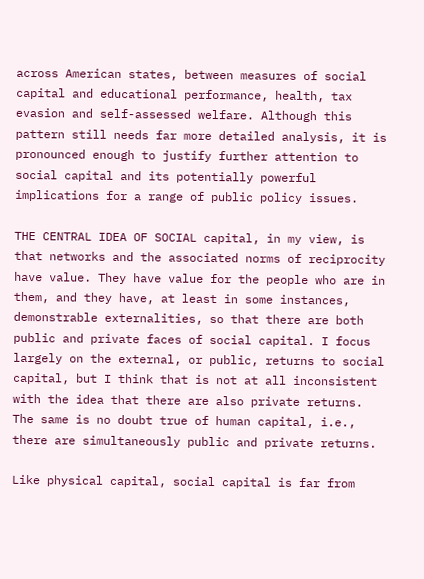across American states, between measures of social capital and educational performance, health, tax evasion and self-assessed welfare. Although this pattern still needs far more detailed analysis, it is pronounced enough to justify further attention to social capital and its potentially powerful implications for a range of public policy issues.

THE CENTRAL IDEA OF SOCIAL capital, in my view, is that networks and the associated norms of reciprocity have value. They have value for the people who are in them, and they have, at least in some instances, demonstrable externalities, so that there are both public and private faces of social capital. I focus largely on the external, or public, returns to social capital, but I think that is not at all inconsistent with the idea that there are also private returns. The same is no doubt true of human capital, i.e., there are simultaneously public and private returns.

Like physical capital, social capital is far from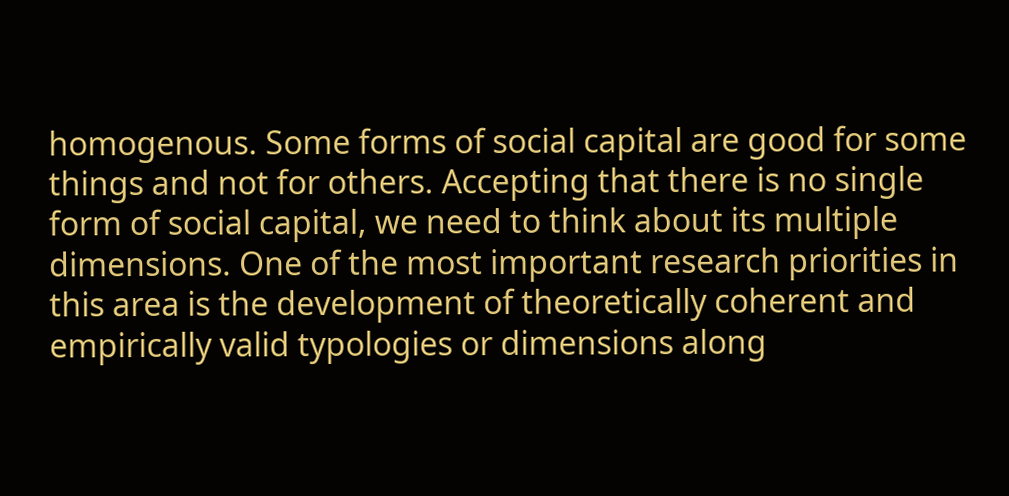homogenous. Some forms of social capital are good for some things and not for others. Accepting that there is no single form of social capital, we need to think about its multiple dimensions. One of the most important research priorities in this area is the development of theoretically coherent and empirically valid typologies or dimensions along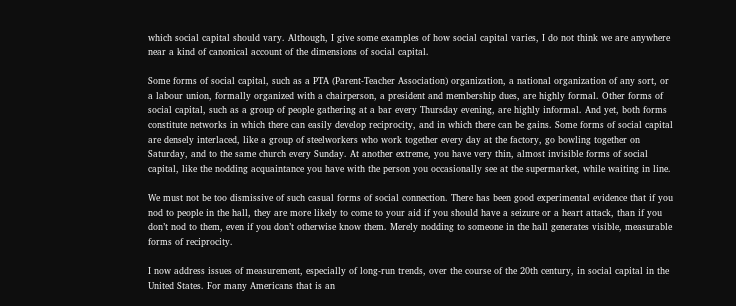which social capital should vary. Although, I give some examples of how social capital varies, I do not think we are anywhere near a kind of canonical account of the dimensions of social capital.

Some forms of social capital, such as a PTA (Parent-Teacher Association) organization, a national organization of any sort, or a labour union, formally organized with a chairperson, a president and membership dues, are highly formal. Other forms of social capital, such as a group of people gathering at a bar every Thursday evening, are highly informal. And yet, both forms constitute networks in which there can easily develop reciprocity, and in which there can be gains. Some forms of social capital are densely interlaced, like a group of steelworkers who work together every day at the factory, go bowling together on Saturday, and to the same church every Sunday. At another extreme, you have very thin, almost invisible forms of social capital, like the nodding acquaintance you have with the person you occasionally see at the supermarket, while waiting in line.

We must not be too dismissive of such casual forms of social connection. There has been good experimental evidence that if you nod to people in the hall, they are more likely to come to your aid if you should have a seizure or a heart attack, than if you don’t nod to them, even if you don’t otherwise know them. Merely nodding to someone in the hall generates visible, measurable forms of reciprocity.

I now address issues of measurement, especially of long-run trends, over the course of the 20th century, in social capital in the United States. For many Americans that is an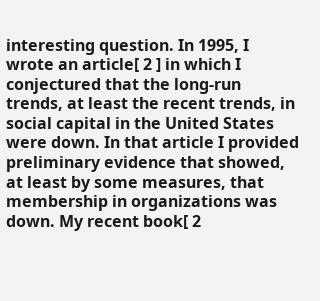interesting question. In 1995, I wrote an article[ 2 ] in which I conjectured that the long-run trends, at least the recent trends, in social capital in the United States were down. In that article I provided preliminary evidence that showed, at least by some measures, that membership in organizations was down. My recent book[ 2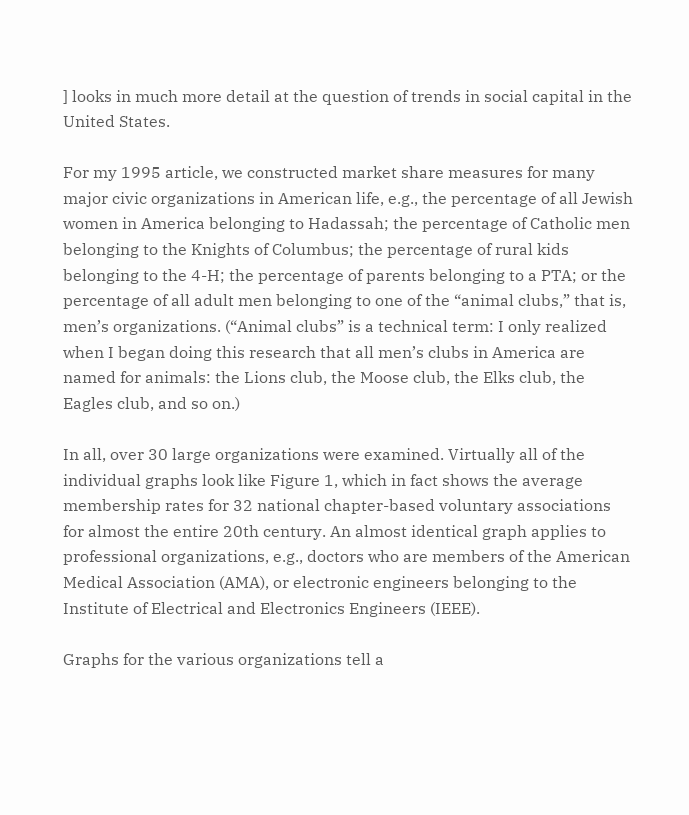] looks in much more detail at the question of trends in social capital in the United States.

For my 1995 article, we constructed market share measures for many major civic organizations in American life, e.g., the percentage of all Jewish women in America belonging to Hadassah; the percentage of Catholic men belonging to the Knights of Columbus; the percentage of rural kids belonging to the 4-H; the percentage of parents belonging to a PTA; or the percentage of all adult men belonging to one of the “animal clubs,” that is, men’s organizations. (“Animal clubs” is a technical term: I only realized when I began doing this research that all men’s clubs in America are named for animals: the Lions club, the Moose club, the Elks club, the Eagles club, and so on.)

In all, over 30 large organizations were examined. Virtually all of the individual graphs look like Figure 1, which in fact shows the average membership rates for 32 national chapter-based voluntary associations for almost the entire 20th century. An almost identical graph applies to professional organizations, e.g., doctors who are members of the American Medical Association (AMA), or electronic engineers belonging to the Institute of Electrical and Electronics Engineers (IEEE).

Graphs for the various organizations tell a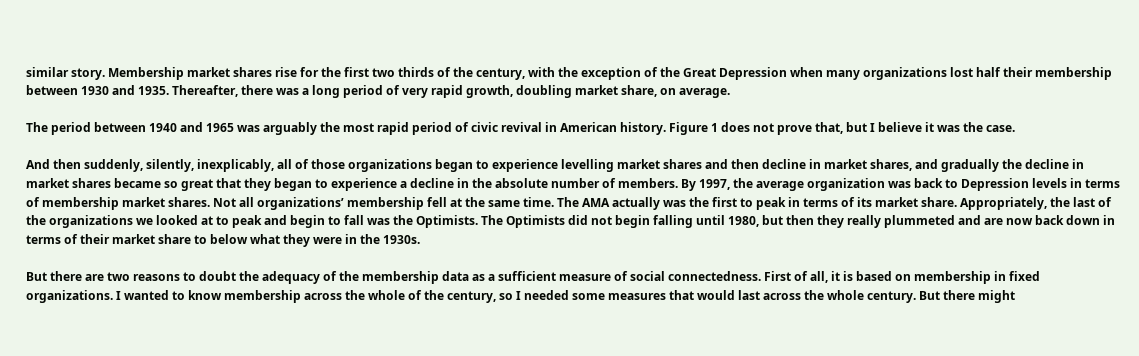similar story. Membership market shares rise for the first two thirds of the century, with the exception of the Great Depression when many organizations lost half their membership between 1930 and 1935. Thereafter, there was a long period of very rapid growth, doubling market share, on average.

The period between 1940 and 1965 was arguably the most rapid period of civic revival in American history. Figure 1 does not prove that, but I believe it was the case.

And then suddenly, silently, inexplicably, all of those organizations began to experience levelling market shares and then decline in market shares, and gradually the decline in market shares became so great that they began to experience a decline in the absolute number of members. By 1997, the average organization was back to Depression levels in terms of membership market shares. Not all organizations’ membership fell at the same time. The AMA actually was the first to peak in terms of its market share. Appropriately, the last of the organizations we looked at to peak and begin to fall was the Optimists. The Optimists did not begin falling until 1980, but then they really plummeted and are now back down in terms of their market share to below what they were in the 1930s.

But there are two reasons to doubt the adequacy of the membership data as a sufficient measure of social connectedness. First of all, it is based on membership in fixed organizations. I wanted to know membership across the whole of the century, so I needed some measures that would last across the whole century. But there might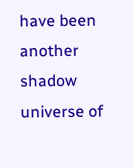have been another shadow universe of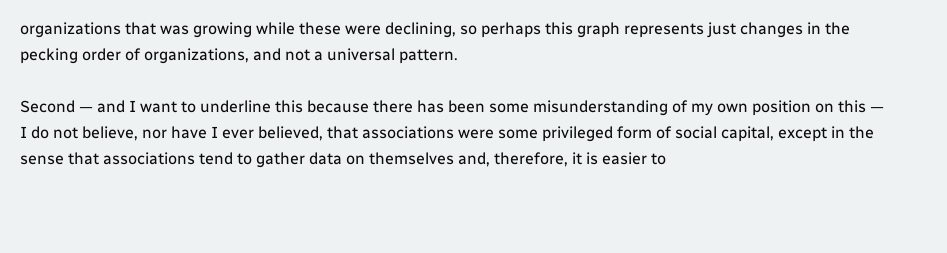organizations that was growing while these were declining, so perhaps this graph represents just changes in the pecking order of organizations, and not a universal pattern.

Second — and I want to underline this because there has been some misunderstanding of my own position on this —  I do not believe, nor have I ever believed, that associations were some privileged form of social capital, except in the sense that associations tend to gather data on themselves and, therefore, it is easier to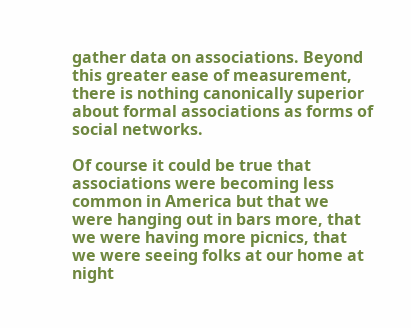gather data on associations. Beyond this greater ease of measurement, there is nothing canonically superior about formal associations as forms of social networks.

Of course it could be true that associations were becoming less common in America but that we were hanging out in bars more, that we were having more picnics, that we were seeing folks at our home at night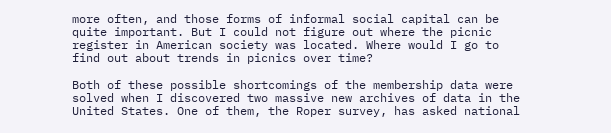more often, and those forms of informal social capital can be quite important. But I could not figure out where the picnic register in American society was located. Where would I go to find out about trends in picnics over time?

Both of these possible shortcomings of the membership data were solved when I discovered two massive new archives of data in the United States. One of them, the Roper survey, has asked national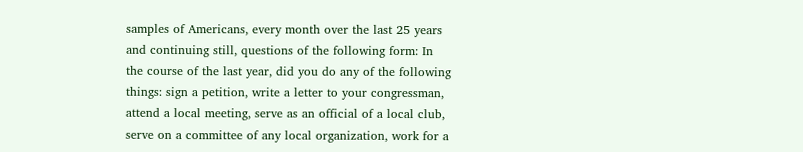samples of Americans, every month over the last 25 years and continuing still, questions of the following form: In the course of the last year, did you do any of the following things: sign a petition, write a letter to your congressman, attend a local meeting, serve as an official of a local club, serve on a committee of any local organization, work for a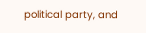political party, and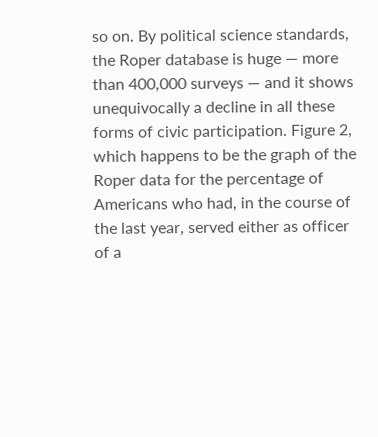so on. By political science standards, the Roper database is huge — more than 400,000 surveys — and it shows unequivocally a decline in all these forms of civic participation. Figure 2, which happens to be the graph of the Roper data for the percentage of Americans who had, in the course of the last year, served either as officer of a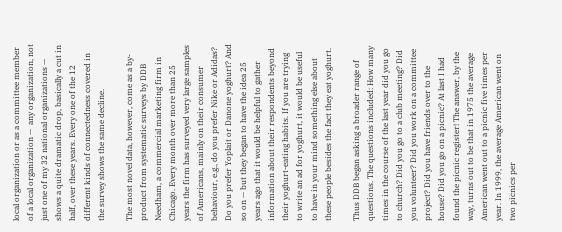local organization or as a committee member of a local organization —  any organization, not just one of my 32 national organizations — shows a quite dramatic drop, basically a cut in half, over these years. Every one of the 12 different kinds of connectedness covered in the survey shows the same decline.

The most novel data, however, come as a by-product from systematic surveys by DDB Needham, a commercial marketing firm in Chicago. Every month over more than 25 years the firm has surveyed very large samples of Americans, mainly on their consumer behaviour, e.g., do you prefer Nike or Adidas? Do you prefer Yoplait or Danone yoghurt? And so on — but they began to have the idea 25 years ago that it would be helpful to gather information about their respondents beyond their yoghurt-eating habits. If you are trying to write an ad for yoghurt, it would be useful to have in your mind something else about these people besides the fact they eat yoghurt.

Thus DDB began asking a broader range of questions. The questions included: How many times in the course of the last year did you go to church? Did you go to a club meeting? Did you volunteer? Did you work on a committee project? Did you have friends over to the house? Did you go on a picnic? At last I had found the picnic register! The answer, by the way, turns out to be that in 1975 the average American went out to a picnic five times per year. In 1999, the average American went on two picnics per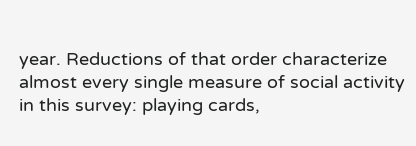year. Reductions of that order characterize almost every single measure of social activity in this survey: playing cards,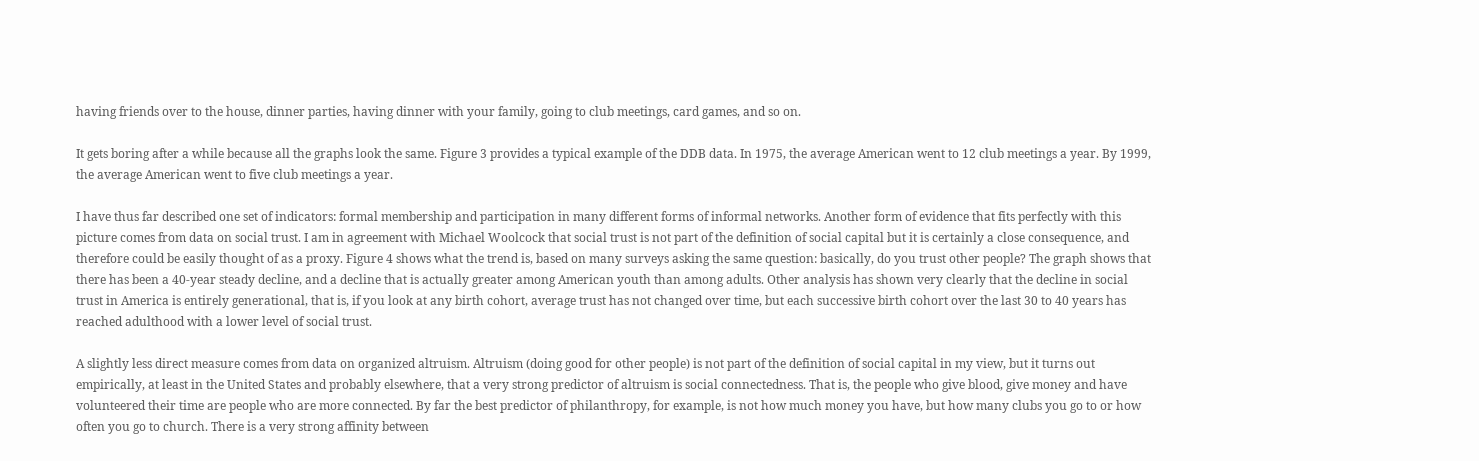having friends over to the house, dinner parties, having dinner with your family, going to club meetings, card games, and so on.

It gets boring after a while because all the graphs look the same. Figure 3 provides a typical example of the DDB data. In 1975, the average American went to 12 club meetings a year. By 1999, the average American went to five club meetings a year.

I have thus far described one set of indicators: formal membership and participation in many different forms of informal networks. Another form of evidence that fits perfectly with this picture comes from data on social trust. I am in agreement with Michael Woolcock that social trust is not part of the definition of social capital but it is certainly a close consequence, and therefore could be easily thought of as a proxy. Figure 4 shows what the trend is, based on many surveys asking the same question: basically, do you trust other people? The graph shows that there has been a 40-year steady decline, and a decline that is actually greater among American youth than among adults. Other analysis has shown very clearly that the decline in social trust in America is entirely generational, that is, if you look at any birth cohort, average trust has not changed over time, but each successive birth cohort over the last 30 to 40 years has reached adulthood with a lower level of social trust.

A slightly less direct measure comes from data on organized altruism. Altruism (doing good for other people) is not part of the definition of social capital in my view, but it turns out empirically, at least in the United States and probably elsewhere, that a very strong predictor of altruism is social connectedness. That is, the people who give blood, give money and have volunteered their time are people who are more connected. By far the best predictor of philanthropy, for example, is not how much money you have, but how many clubs you go to or how often you go to church. There is a very strong affinity between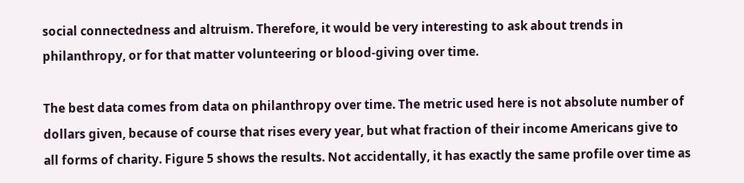social connectedness and altruism. Therefore, it would be very interesting to ask about trends in philanthropy, or for that matter volunteering or blood-giving over time.

The best data comes from data on philanthropy over time. The metric used here is not absolute number of dollars given, because of course that rises every year, but what fraction of their income Americans give to all forms of charity. Figure 5 shows the results. Not accidentally, it has exactly the same profile over time as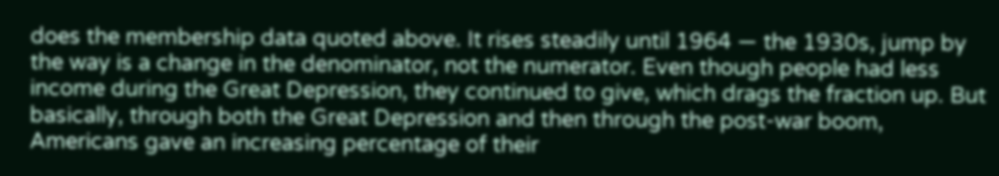does the membership data quoted above. It rises steadily until 1964 — the 1930s, jump by the way is a change in the denominator, not the numerator. Even though people had less income during the Great Depression, they continued to give, which drags the fraction up. But basically, through both the Great Depression and then through the post-war boom, Americans gave an increasing percentage of their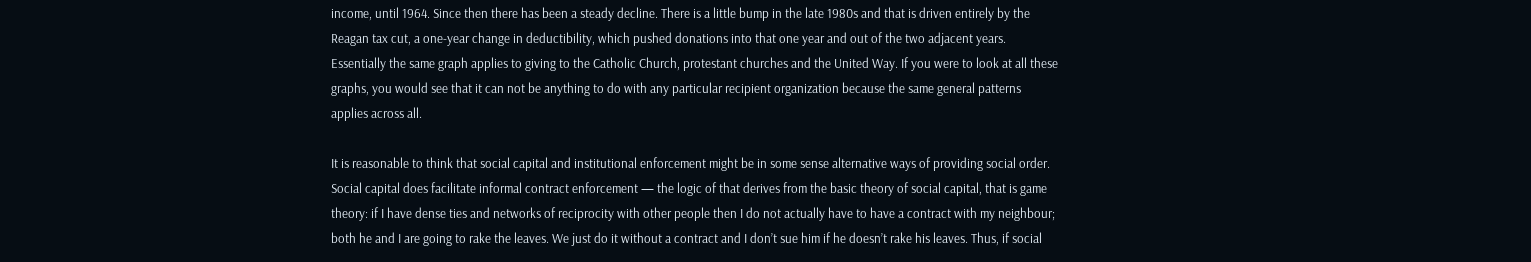income, until 1964. Since then there has been a steady decline. There is a little bump in the late 1980s and that is driven entirely by the Reagan tax cut, a one-year change in deductibility, which pushed donations into that one year and out of the two adjacent years. Essentially the same graph applies to giving to the Catholic Church, protestant churches and the United Way. If you were to look at all these graphs, you would see that it can not be anything to do with any particular recipient organization because the same general patterns applies across all.

It is reasonable to think that social capital and institutional enforcement might be in some sense alternative ways of providing social order. Social capital does facilitate informal contract enforcement — the logic of that derives from the basic theory of social capital, that is game theory: if I have dense ties and networks of reciprocity with other people then I do not actually have to have a contract with my neighbour; both he and I are going to rake the leaves. We just do it without a contract and I don’t sue him if he doesn’t rake his leaves. Thus, if social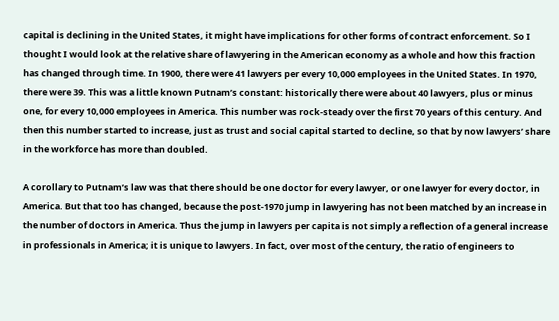capital is declining in the United States, it might have implications for other forms of contract enforcement. So I thought I would look at the relative share of lawyering in the American economy as a whole and how this fraction has changed through time. In 1900, there were 41 lawyers per every 10,000 employees in the United States. In 1970, there were 39. This was a little known Putnam’s constant: historically there were about 40 lawyers, plus or minus one, for every 10,000 employees in America. This number was rock-steady over the first 70 years of this century. And then this number started to increase, just as trust and social capital started to decline, so that by now lawyers’ share in the workforce has more than doubled.

A corollary to Putnam’s law was that there should be one doctor for every lawyer, or one lawyer for every doctor, in America. But that too has changed, because the post-1970 jump in lawyering has not been matched by an increase in the number of doctors in America. Thus the jump in lawyers per capita is not simply a reflection of a general increase in professionals in America; it is unique to lawyers. In fact, over most of the century, the ratio of engineers to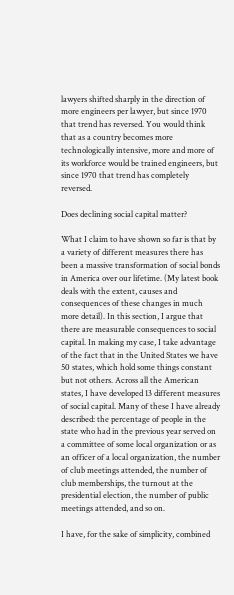lawyers shifted sharply in the direction of more engineers per lawyer, but since 1970 that trend has reversed. You would think that as a country becomes more technologically intensive, more and more of its workforce would be trained engineers, but since 1970 that trend has completely reversed.

Does declining social capital matter?

What I claim to have shown so far is that by a variety of different measures there has been a massive transformation of social bonds in America over our lifetime. (My latest book deals with the extent, causes and consequences of these changes in much more detail). In this section, I argue that there are measurable consequences to social capital. In making my case, I take advantage of the fact that in the United States we have 50 states, which hold some things constant but not others. Across all the American states, I have developed 13 different measures of social capital. Many of these I have already described: the percentage of people in the state who had in the previous year served on a committee of some local organization or as an officer of a local organization, the number of club meetings attended, the number of club memberships, the turnout at the presidential election, the number of public meetings attended, and so on.

I have, for the sake of simplicity, combined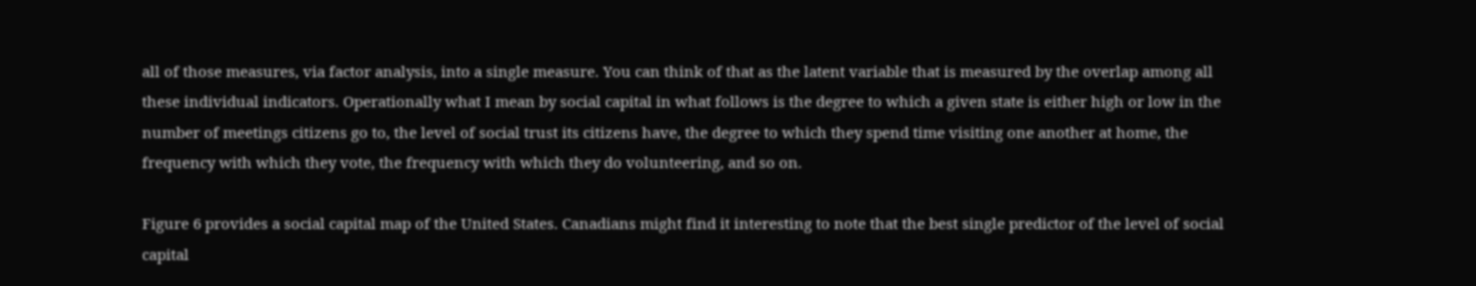all of those measures, via factor analysis, into a single measure. You can think of that as the latent variable that is measured by the overlap among all these individual indicators. Operationally what I mean by social capital in what follows is the degree to which a given state is either high or low in the number of meetings citizens go to, the level of social trust its citizens have, the degree to which they spend time visiting one another at home, the frequency with which they vote, the frequency with which they do volunteering, and so on.

Figure 6 provides a social capital map of the United States. Canadians might find it interesting to note that the best single predictor of the level of social capital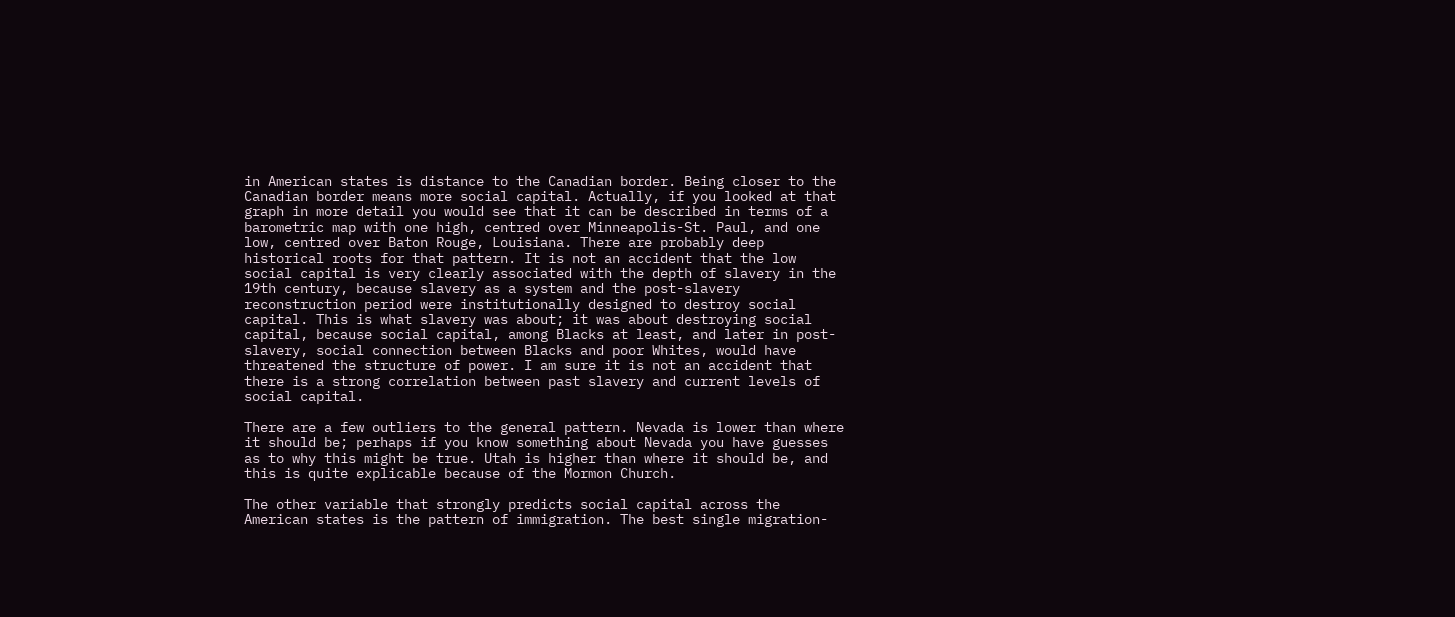in American states is distance to the Canadian border. Being closer to the Canadian border means more social capital. Actually, if you looked at that graph in more detail you would see that it can be described in terms of a barometric map with one high, centred over Minneapolis-St. Paul, and one low, centred over Baton Rouge, Louisiana. There are probably deep historical roots for that pattern. It is not an accident that the low social capital is very clearly associated with the depth of slavery in the 19th century, because slavery as a system and the post-slavery reconstruction period were institutionally designed to destroy social capital. This is what slavery was about; it was about destroying social capital, because social capital, among Blacks at least, and later in post-slavery, social connection between Blacks and poor Whites, would have threatened the structure of power. I am sure it is not an accident that there is a strong correlation between past slavery and current levels of social capital.

There are a few outliers to the general pattern. Nevada is lower than where it should be; perhaps if you know something about Nevada you have guesses as to why this might be true. Utah is higher than where it should be, and this is quite explicable because of the Mormon Church.

The other variable that strongly predicts social capital across the American states is the pattern of immigration. The best single migration-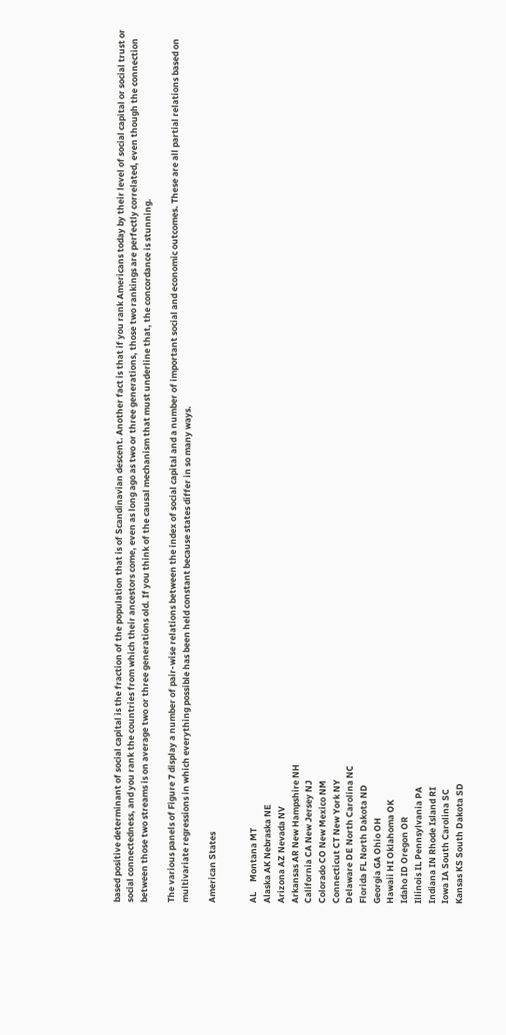based positive determinant of social capital is the fraction of the population that is of Scandinavian descent. Another fact is that if you rank Americans today by their level of social capital or social trust or social connectedness, and you rank the countries from which their ancestors come, even as long ago as two or three generations, those two rankings are perfectly correlated, even though the connection between those two streams is on average two or three generations old. If you think of the causal mechanism that must underline that, the concordance is stunning.

The various panels of Figure 7 display a number of pair-wise relations between the index of social capital and a number of important social and economic outcomes. These are all partial relations based on multivariate regressions in which everything possible has been held constant because states differ in so many ways.

American States


AL     Montana MT
Alaska AK Nebraska NE
Arizona AZ Nevada NV
Arkansas AR New Hampshire NH
California CA New Jersey NJ
Colorado CO New Mexico NM
Connecticut CT New York NY
Delaware DE North Carolina NC
Florida FL North Dakota ND
Georgia GA Ohio OH
Hawaii HI Oklahoma OK
Idaho ID Oregon OR
Illinois IL Pennsylvania PA
Indiana IN Rhode Island RI
Iowa IA South Carolina SC
Kansas KS South Dakota SD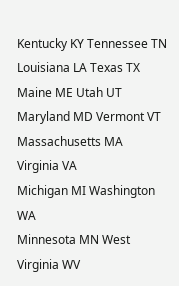Kentucky KY Tennessee TN
Louisiana LA Texas TX
Maine ME Utah UT
Maryland MD Vermont VT
Massachusetts MA Virginia VA
Michigan MI Washington WA
Minnesota MN West Virginia WV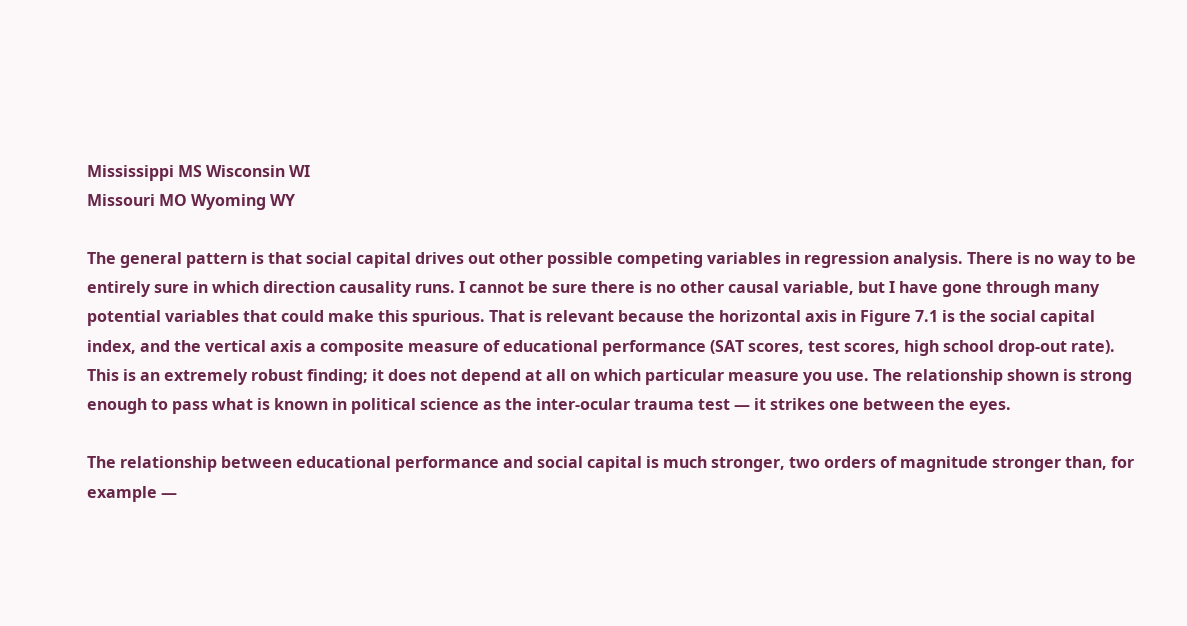Mississippi MS Wisconsin WI
Missouri MO Wyoming WY

The general pattern is that social capital drives out other possible competing variables in regression analysis. There is no way to be entirely sure in which direction causality runs. I cannot be sure there is no other causal variable, but I have gone through many potential variables that could make this spurious. That is relevant because the horizontal axis in Figure 7.1 is the social capital index, and the vertical axis a composite measure of educational performance (SAT scores, test scores, high school drop-out rate). This is an extremely robust finding; it does not depend at all on which particular measure you use. The relationship shown is strong enough to pass what is known in political science as the inter-ocular trauma test — it strikes one between the eyes.

The relationship between educational performance and social capital is much stronger, two orders of magnitude stronger than, for example —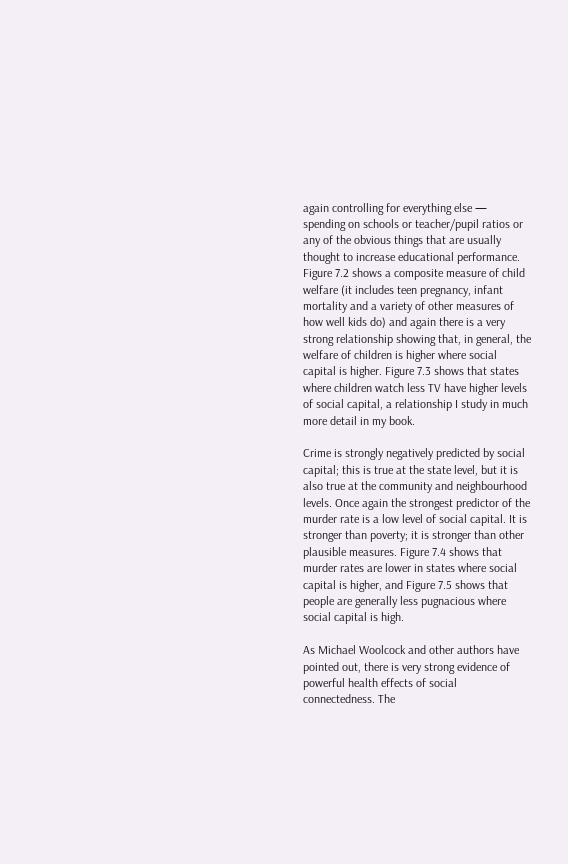again controlling for everything else — spending on schools or teacher/pupil ratios or any of the obvious things that are usually thought to increase educational performance. Figure 7.2 shows a composite measure of child welfare (it includes teen pregnancy, infant mortality and a variety of other measures of how well kids do) and again there is a very strong relationship showing that, in general, the welfare of children is higher where social capital is higher. Figure 7.3 shows that states where children watch less TV have higher levels of social capital, a relationship I study in much more detail in my book.

Crime is strongly negatively predicted by social capital; this is true at the state level, but it is also true at the community and neighbourhood levels. Once again the strongest predictor of the murder rate is a low level of social capital. It is stronger than poverty; it is stronger than other plausible measures. Figure 7.4 shows that murder rates are lower in states where social capital is higher, and Figure 7.5 shows that people are generally less pugnacious where social capital is high.

As Michael Woolcock and other authors have pointed out, there is very strong evidence of powerful health effects of social connectedness. The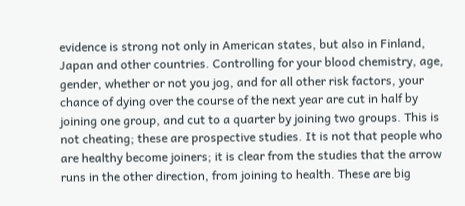evidence is strong not only in American states, but also in Finland, Japan and other countries. Controlling for your blood chemistry, age, gender, whether or not you jog, and for all other risk factors, your chance of dying over the course of the next year are cut in half by joining one group, and cut to a quarter by joining two groups. This is not cheating; these are prospective studies. It is not that people who are healthy become joiners; it is clear from the studies that the arrow runs in the other direction, from joining to health. These are big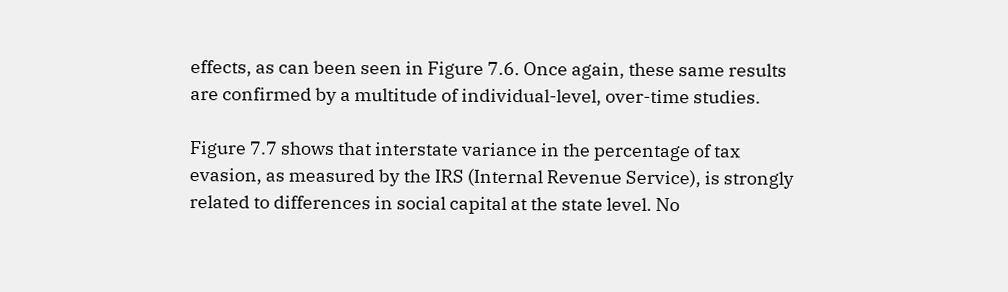effects, as can been seen in Figure 7.6. Once again, these same results are confirmed by a multitude of individual-level, over-time studies.

Figure 7.7 shows that interstate variance in the percentage of tax evasion, as measured by the IRS (Internal Revenue Service), is strongly related to differences in social capital at the state level. No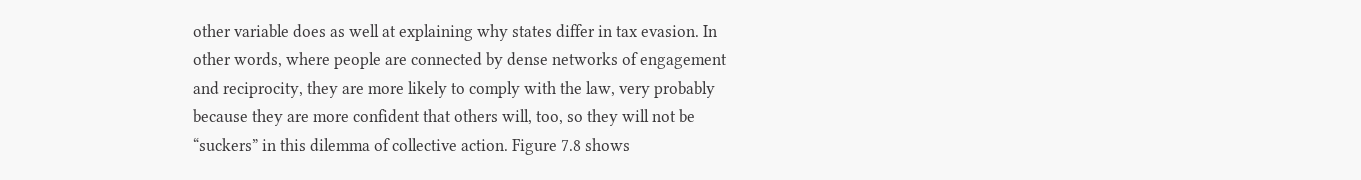other variable does as well at explaining why states differ in tax evasion. In other words, where people are connected by dense networks of engagement and reciprocity, they are more likely to comply with the law, very probably because they are more confident that others will, too, so they will not be “suckers” in this dilemma of collective action. Figure 7.8 shows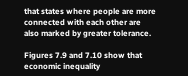that states where people are more connected with each other are also marked by greater tolerance.

Figures 7.9 and 7.10 show that economic inequality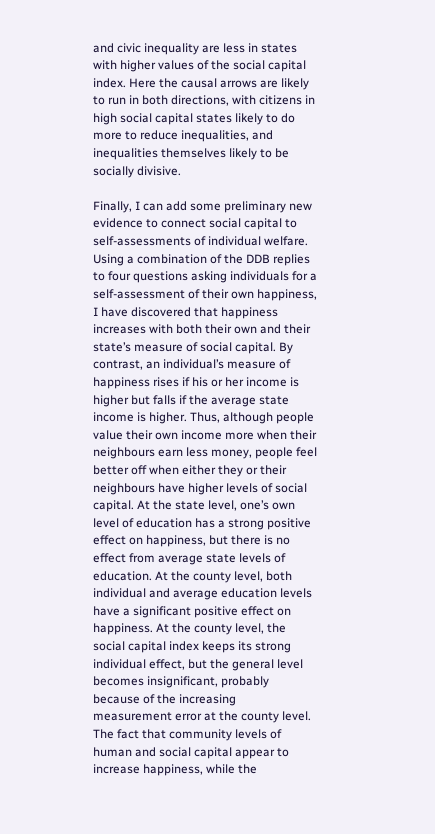and civic inequality are less in states with higher values of the social capital index. Here the causal arrows are likely to run in both directions, with citizens in high social capital states likely to do more to reduce inequalities, and inequalities themselves likely to be socially divisive.

Finally, I can add some preliminary new evidence to connect social capital to self-assessments of individual welfare. Using a combination of the DDB replies to four questions asking individuals for a self-assessment of their own happiness, I have discovered that happiness increases with both their own and their state’s measure of social capital. By contrast, an individual’s measure of happiness rises if his or her income is higher but falls if the average state income is higher. Thus, although people value their own income more when their neighbours earn less money, people feel better off when either they or their neighbours have higher levels of social capital. At the state level, one’s own level of education has a strong positive effect on happiness, but there is no effect from average state levels of education. At the county level, both individual and average education levels have a significant positive effect on happiness. At the county level, the social capital index keeps its strong individual effect, but the general level becomes insignificant, probably because of the increasing measurement error at the county level. The fact that community levels of human and social capital appear to increase happiness, while the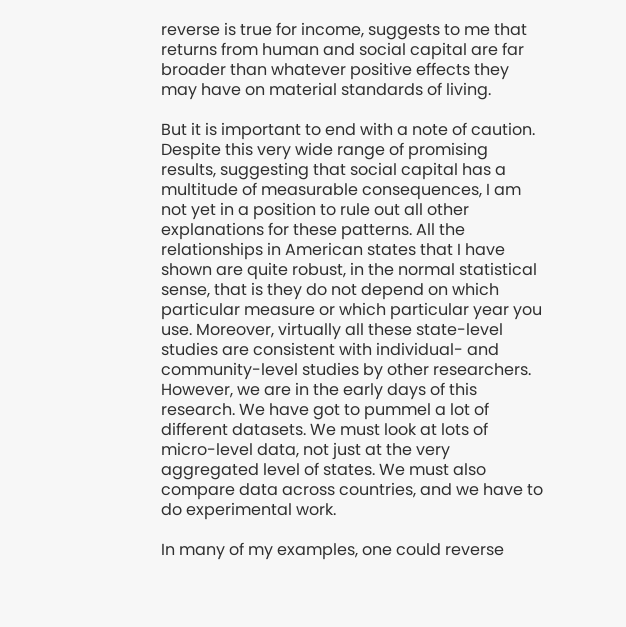reverse is true for income, suggests to me that returns from human and social capital are far broader than whatever positive effects they may have on material standards of living.

But it is important to end with a note of caution. Despite this very wide range of promising results, suggesting that social capital has a multitude of measurable consequences, I am not yet in a position to rule out all other explanations for these patterns. All the relationships in American states that I have shown are quite robust, in the normal statistical sense, that is they do not depend on which particular measure or which particular year you use. Moreover, virtually all these state-level studies are consistent with individual- and community-level studies by other researchers. However, we are in the early days of this research. We have got to pummel a lot of different datasets. We must look at lots of micro-level data, not just at the very aggregated level of states. We must also compare data across countries, and we have to do experimental work.

In many of my examples, one could reverse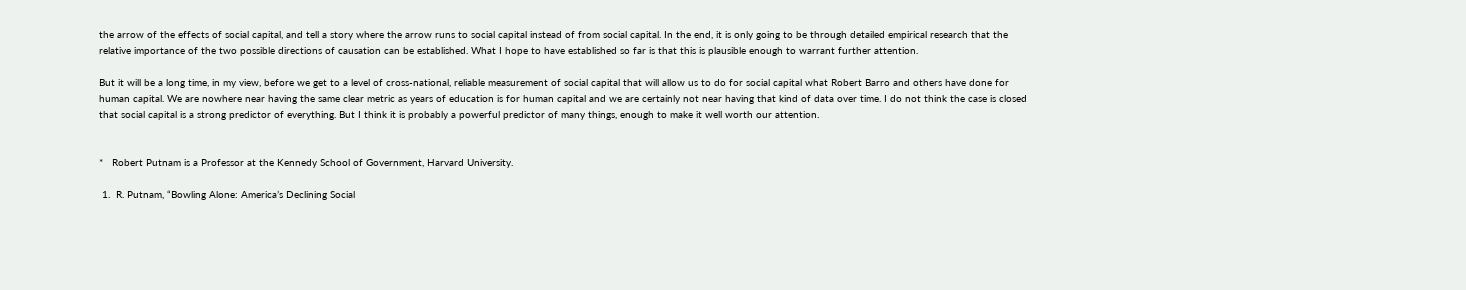the arrow of the effects of social capital, and tell a story where the arrow runs to social capital instead of from social capital. In the end, it is only going to be through detailed empirical research that the relative importance of the two possible directions of causation can be established. What I hope to have established so far is that this is plausible enough to warrant further attention.

But it will be a long time, in my view, before we get to a level of cross-national, reliable measurement of social capital that will allow us to do for social capital what Robert Barro and others have done for human capital. We are nowhere near having the same clear metric as years of education is for human capital and we are certainly not near having that kind of data over time. I do not think the case is closed that social capital is a strong predictor of everything. But I think it is probably a powerful predictor of many things, enough to make it well worth our attention.


*   Robert Putnam is a Professor at the Kennedy School of Government, Harvard University.

 1.  R. Putnam, “Bowling Alone: America’s Declining Social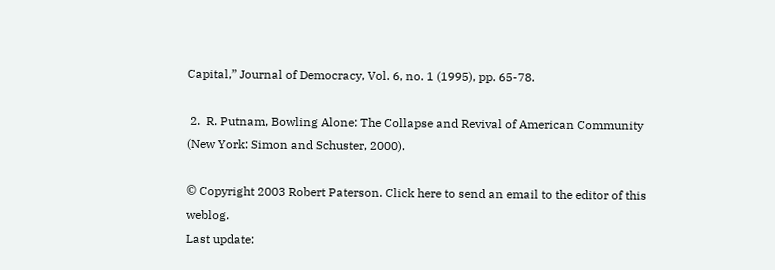Capital,” Journal of Democracy, Vol. 6, no. 1 (1995), pp. 65-78.

 2.  R. Putnam, Bowling Alone: The Collapse and Revival of American Community (New York: Simon and Schuster, 2000).

© Copyright 2003 Robert Paterson. Click here to send an email to the editor of this weblog.
Last update: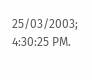25/03/2003; 4:30:25 PM.